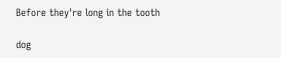Before they're long in the tooth

dog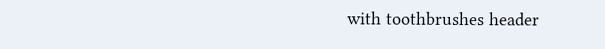with toothbrushes header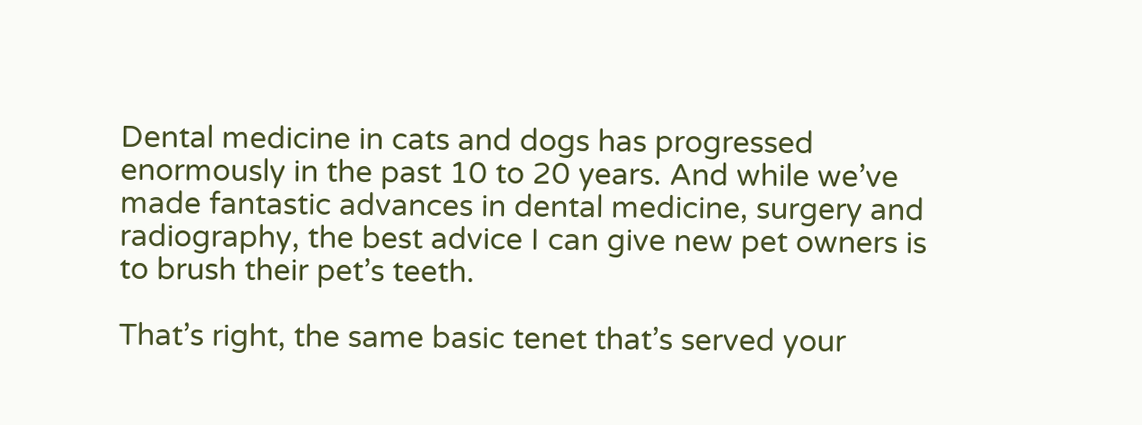Dental medicine in cats and dogs has progressed enormously in the past 10 to 20 years. And while we’ve made fantastic advances in dental medicine, surgery and radiography, the best advice I can give new pet owners is to brush their pet’s teeth.

That’s right, the same basic tenet that’s served your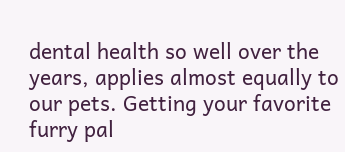dental health so well over the years, applies almost equally to our pets. Getting your favorite furry pal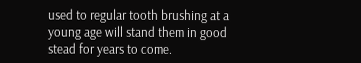used to regular tooth brushing at a young age will stand them in good stead for years to come.